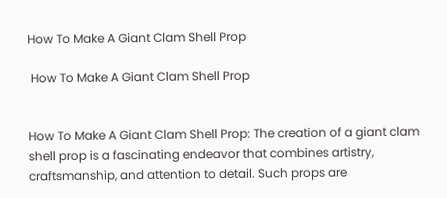How To Make A Giant Clam Shell Prop

 How To Make A Giant Clam Shell Prop


How To Make A Giant Clam Shell Prop: The creation of a giant clam shell prop is a fascinating endeavor that combines artistry, craftsmanship, and attention to detail. Such props are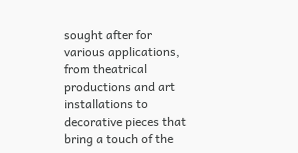sought after for various applications, from theatrical productions and art installations to decorative pieces that bring a touch of the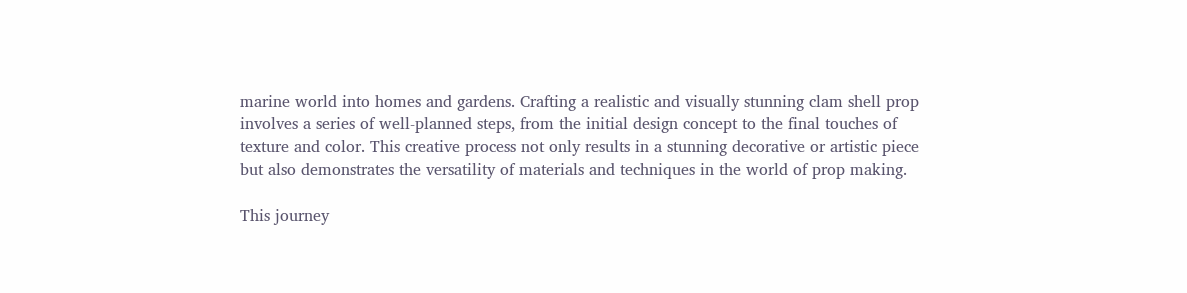marine world into homes and gardens. Crafting a realistic and visually stunning clam shell prop involves a series of well-planned steps, from the initial design concept to the final touches of texture and color. This creative process not only results in a stunning decorative or artistic piece but also demonstrates the versatility of materials and techniques in the world of prop making.

This journey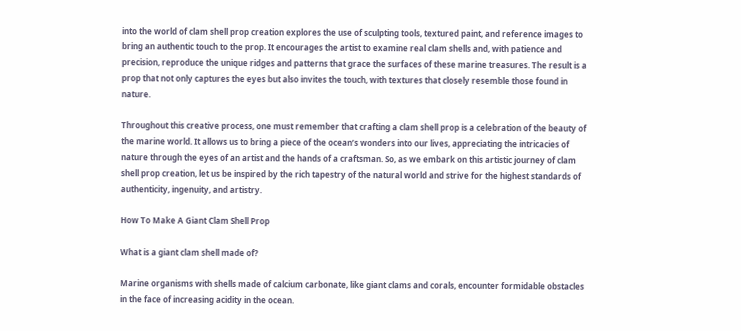into the world of clam shell prop creation explores the use of sculpting tools, textured paint, and reference images to bring an authentic touch to the prop. It encourages the artist to examine real clam shells and, with patience and precision, reproduce the unique ridges and patterns that grace the surfaces of these marine treasures. The result is a prop that not only captures the eyes but also invites the touch, with textures that closely resemble those found in nature.

Throughout this creative process, one must remember that crafting a clam shell prop is a celebration of the beauty of the marine world. It allows us to bring a piece of the ocean’s wonders into our lives, appreciating the intricacies of nature through the eyes of an artist and the hands of a craftsman. So, as we embark on this artistic journey of clam shell prop creation, let us be inspired by the rich tapestry of the natural world and strive for the highest standards of authenticity, ingenuity, and artistry.

How To Make A Giant Clam Shell Prop

What is a giant clam shell made of?

Marine organisms with shells made of calcium carbonate, like giant clams and corals, encounter formidable obstacles in the face of increasing acidity in the ocean.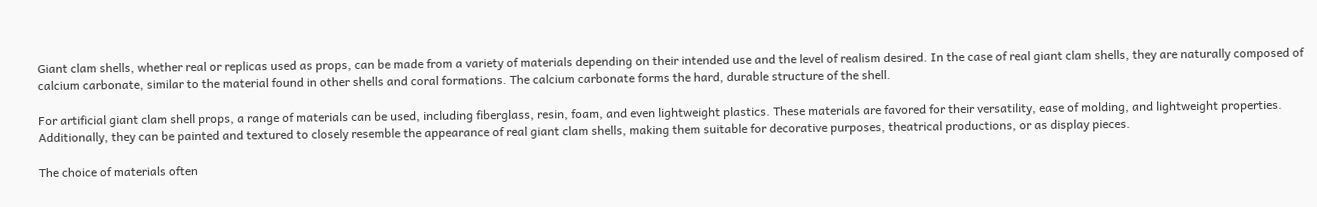Giant clam shells, whether real or replicas used as props, can be made from a variety of materials depending on their intended use and the level of realism desired. In the case of real giant clam shells, they are naturally composed of calcium carbonate, similar to the material found in other shells and coral formations. The calcium carbonate forms the hard, durable structure of the shell.

For artificial giant clam shell props, a range of materials can be used, including fiberglass, resin, foam, and even lightweight plastics. These materials are favored for their versatility, ease of molding, and lightweight properties. Additionally, they can be painted and textured to closely resemble the appearance of real giant clam shells, making them suitable for decorative purposes, theatrical productions, or as display pieces.

The choice of materials often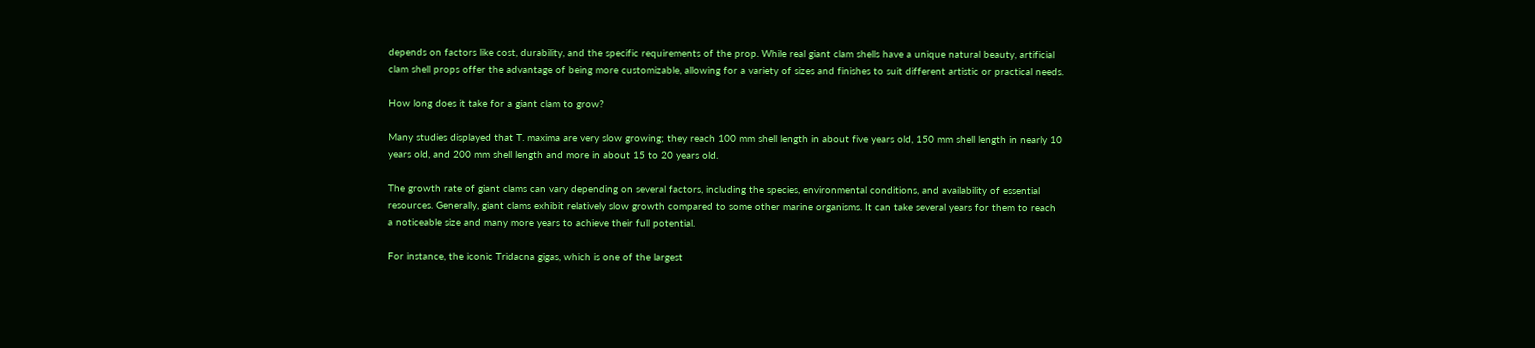depends on factors like cost, durability, and the specific requirements of the prop. While real giant clam shells have a unique natural beauty, artificial clam shell props offer the advantage of being more customizable, allowing for a variety of sizes and finishes to suit different artistic or practical needs.

How long does it take for a giant clam to grow?

Many studies displayed that T. maxima are very slow growing; they reach 100 mm shell length in about five years old, 150 mm shell length in nearly 10 years old, and 200 mm shell length and more in about 15 to 20 years old.

The growth rate of giant clams can vary depending on several factors, including the species, environmental conditions, and availability of essential resources. Generally, giant clams exhibit relatively slow growth compared to some other marine organisms. It can take several years for them to reach a noticeable size and many more years to achieve their full potential.

For instance, the iconic Tridacna gigas, which is one of the largest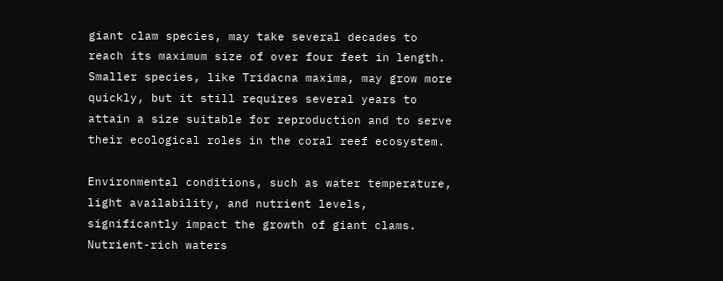giant clam species, may take several decades to reach its maximum size of over four feet in length. Smaller species, like Tridacna maxima, may grow more quickly, but it still requires several years to attain a size suitable for reproduction and to serve their ecological roles in the coral reef ecosystem.

Environmental conditions, such as water temperature, light availability, and nutrient levels, significantly impact the growth of giant clams. Nutrient-rich waters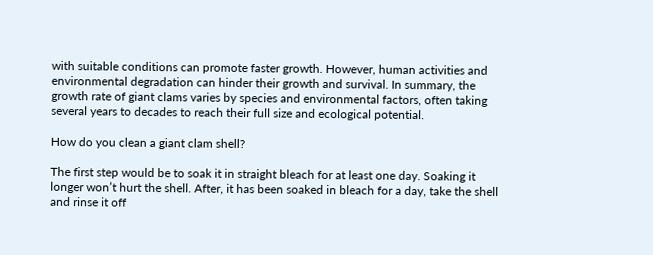with suitable conditions can promote faster growth. However, human activities and environmental degradation can hinder their growth and survival. In summary, the growth rate of giant clams varies by species and environmental factors, often taking several years to decades to reach their full size and ecological potential.

How do you clean a giant clam shell?

The first step would be to soak it in straight bleach for at least one day. Soaking it longer won’t hurt the shell. After, it has been soaked in bleach for a day, take the shell and rinse it off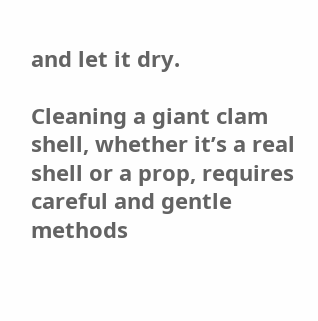and let it dry.

Cleaning a giant clam shell, whether it’s a real shell or a prop, requires careful and gentle methods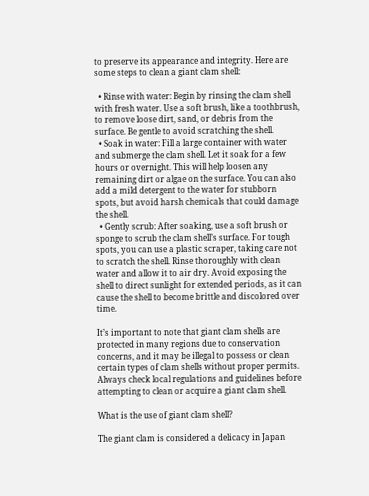to preserve its appearance and integrity. Here are some steps to clean a giant clam shell:

  • Rinse with water: Begin by rinsing the clam shell with fresh water. Use a soft brush, like a toothbrush, to remove loose dirt, sand, or debris from the surface. Be gentle to avoid scratching the shell.
  • Soak in water: Fill a large container with water and submerge the clam shell. Let it soak for a few hours or overnight. This will help loosen any remaining dirt or algae on the surface. You can also add a mild detergent to the water for stubborn spots, but avoid harsh chemicals that could damage the shell.
  • Gently scrub: After soaking, use a soft brush or sponge to scrub the clam shell’s surface. For tough spots, you can use a plastic scraper, taking care not to scratch the shell. Rinse thoroughly with clean water and allow it to air dry. Avoid exposing the shell to direct sunlight for extended periods, as it can cause the shell to become brittle and discolored over time.

It’s important to note that giant clam shells are protected in many regions due to conservation concerns, and it may be illegal to possess or clean certain types of clam shells without proper permits. Always check local regulations and guidelines before attempting to clean or acquire a giant clam shell.

What is the use of giant clam shell?

The giant clam is considered a delicacy in Japan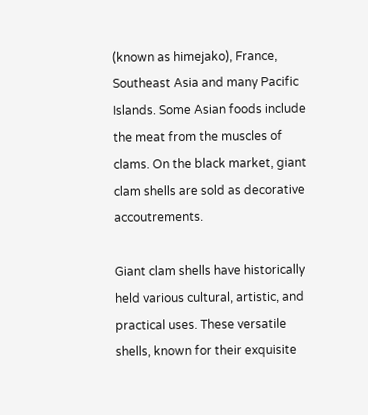(known as himejako), France, Southeast Asia and many Pacific Islands. Some Asian foods include the meat from the muscles of clams. On the black market, giant clam shells are sold as decorative accoutrements.

Giant clam shells have historically held various cultural, artistic, and practical uses. These versatile shells, known for their exquisite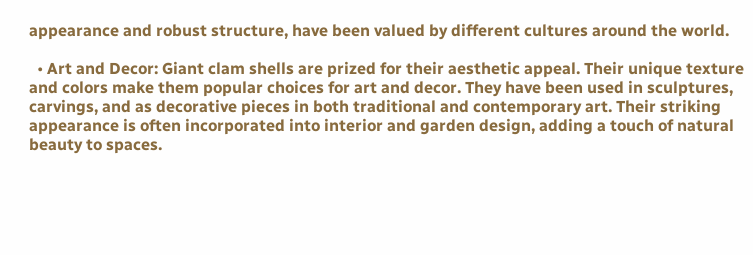appearance and robust structure, have been valued by different cultures around the world.

  • Art and Decor: Giant clam shells are prized for their aesthetic appeal. Their unique texture and colors make them popular choices for art and decor. They have been used in sculptures, carvings, and as decorative pieces in both traditional and contemporary art. Their striking appearance is often incorporated into interior and garden design, adding a touch of natural beauty to spaces.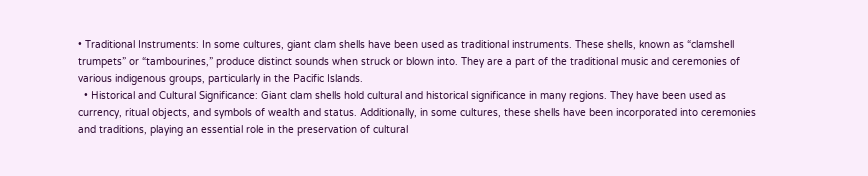• Traditional Instruments: In some cultures, giant clam shells have been used as traditional instruments. These shells, known as “clamshell trumpets” or “tambourines,” produce distinct sounds when struck or blown into. They are a part of the traditional music and ceremonies of various indigenous groups, particularly in the Pacific Islands.
  • Historical and Cultural Significance: Giant clam shells hold cultural and historical significance in many regions. They have been used as currency, ritual objects, and symbols of wealth and status. Additionally, in some cultures, these shells have been incorporated into ceremonies and traditions, playing an essential role in the preservation of cultural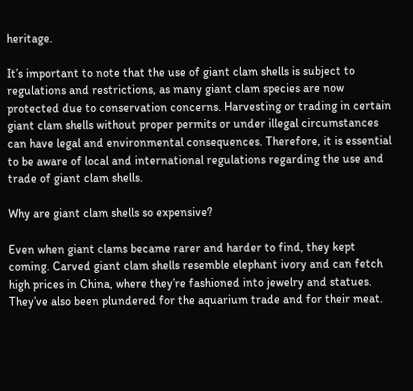heritage.

It’s important to note that the use of giant clam shells is subject to regulations and restrictions, as many giant clam species are now protected due to conservation concerns. Harvesting or trading in certain giant clam shells without proper permits or under illegal circumstances can have legal and environmental consequences. Therefore, it is essential to be aware of local and international regulations regarding the use and trade of giant clam shells.

Why are giant clam shells so expensive?

Even when giant clams became rarer and harder to find, they kept coming. Carved giant clam shells resemble elephant ivory and can fetch high prices in China, where they’re fashioned into jewelry and statues. They’ve also been plundered for the aquarium trade and for their meat.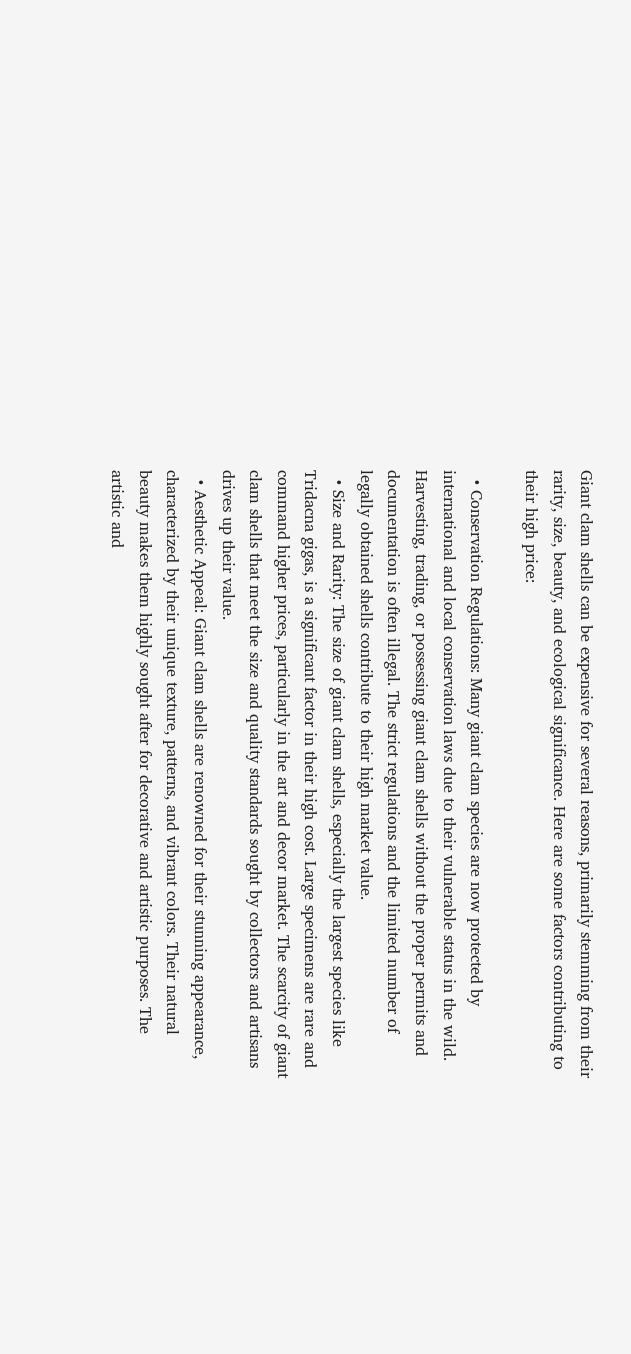Giant clam shells can be expensive for several reasons, primarily stemming from their rarity, size, beauty, and ecological significance. Here are some factors contributing to their high price:

  • Conservation Regulations: Many giant clam species are now protected by international and local conservation laws due to their vulnerable status in the wild. Harvesting, trading, or possessing giant clam shells without the proper permits and documentation is often illegal. The strict regulations and the limited number of legally obtained shells contribute to their high market value.
  • Size and Rarity: The size of giant clam shells, especially the largest species like Tridacna gigas, is a significant factor in their high cost. Large specimens are rare and command higher prices, particularly in the art and decor market. The scarcity of giant clam shells that meet the size and quality standards sought by collectors and artisans drives up their value.
  • Aesthetic Appeal: Giant clam shells are renowned for their stunning appearance, characterized by their unique texture, patterns, and vibrant colors. Their natural beauty makes them highly sought after for decorative and artistic purposes. The artistic and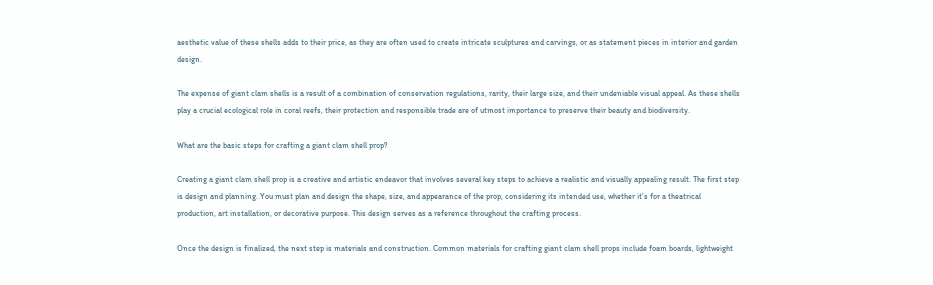aesthetic value of these shells adds to their price, as they are often used to create intricate sculptures and carvings, or as statement pieces in interior and garden design.

The expense of giant clam shells is a result of a combination of conservation regulations, rarity, their large size, and their undeniable visual appeal. As these shells play a crucial ecological role in coral reefs, their protection and responsible trade are of utmost importance to preserve their beauty and biodiversity.

What are the basic steps for crafting a giant clam shell prop?

Creating a giant clam shell prop is a creative and artistic endeavor that involves several key steps to achieve a realistic and visually appealing result. The first step is design and planning. You must plan and design the shape, size, and appearance of the prop, considering its intended use, whether it’s for a theatrical production, art installation, or decorative purpose. This design serves as a reference throughout the crafting process.

Once the design is finalized, the next step is materials and construction. Common materials for crafting giant clam shell props include foam boards, lightweight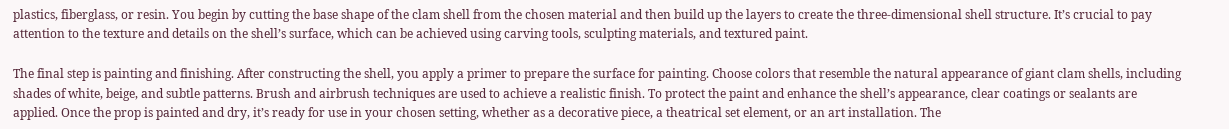plastics, fiberglass, or resin. You begin by cutting the base shape of the clam shell from the chosen material and then build up the layers to create the three-dimensional shell structure. It’s crucial to pay attention to the texture and details on the shell’s surface, which can be achieved using carving tools, sculpting materials, and textured paint.

The final step is painting and finishing. After constructing the shell, you apply a primer to prepare the surface for painting. Choose colors that resemble the natural appearance of giant clam shells, including shades of white, beige, and subtle patterns. Brush and airbrush techniques are used to achieve a realistic finish. To protect the paint and enhance the shell’s appearance, clear coatings or sealants are applied. Once the prop is painted and dry, it’s ready for use in your chosen setting, whether as a decorative piece, a theatrical set element, or an art installation. The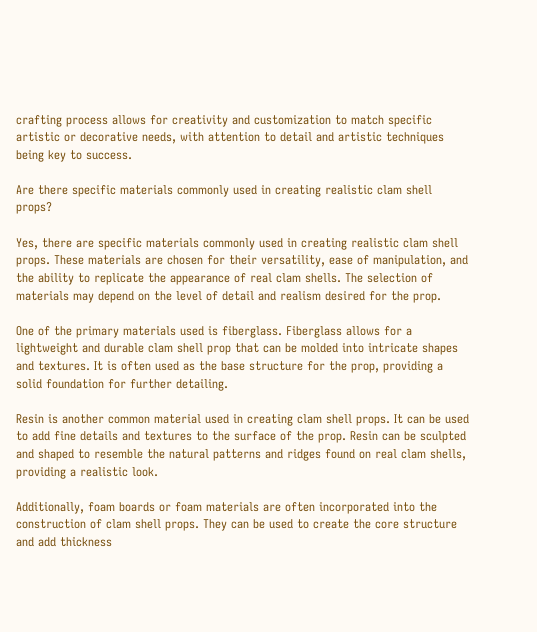crafting process allows for creativity and customization to match specific artistic or decorative needs, with attention to detail and artistic techniques being key to success.

Are there specific materials commonly used in creating realistic clam shell props?

Yes, there are specific materials commonly used in creating realistic clam shell props. These materials are chosen for their versatility, ease of manipulation, and the ability to replicate the appearance of real clam shells. The selection of materials may depend on the level of detail and realism desired for the prop.

One of the primary materials used is fiberglass. Fiberglass allows for a lightweight and durable clam shell prop that can be molded into intricate shapes and textures. It is often used as the base structure for the prop, providing a solid foundation for further detailing.

Resin is another common material used in creating clam shell props. It can be used to add fine details and textures to the surface of the prop. Resin can be sculpted and shaped to resemble the natural patterns and ridges found on real clam shells, providing a realistic look.

Additionally, foam boards or foam materials are often incorporated into the construction of clam shell props. They can be used to create the core structure and add thickness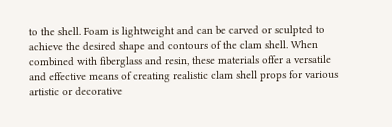to the shell. Foam is lightweight and can be carved or sculpted to achieve the desired shape and contours of the clam shell. When combined with fiberglass and resin, these materials offer a versatile and effective means of creating realistic clam shell props for various artistic or decorative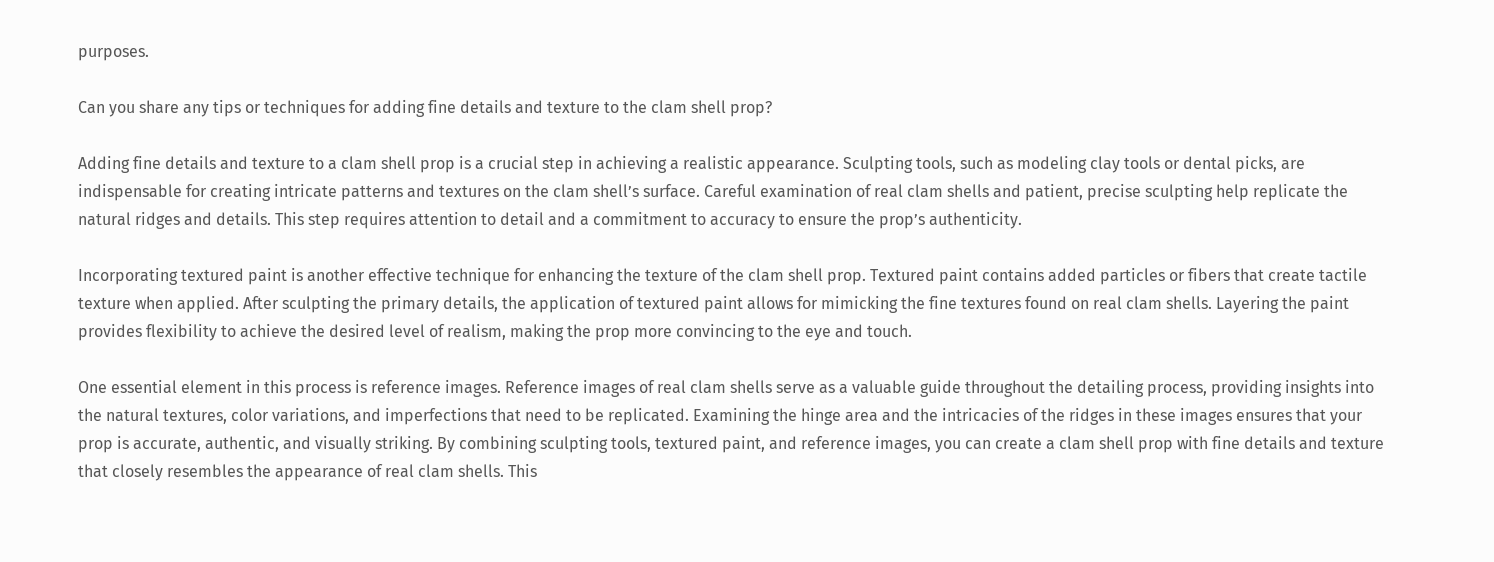purposes.

Can you share any tips or techniques for adding fine details and texture to the clam shell prop?

Adding fine details and texture to a clam shell prop is a crucial step in achieving a realistic appearance. Sculpting tools, such as modeling clay tools or dental picks, are indispensable for creating intricate patterns and textures on the clam shell’s surface. Careful examination of real clam shells and patient, precise sculpting help replicate the natural ridges and details. This step requires attention to detail and a commitment to accuracy to ensure the prop’s authenticity.

Incorporating textured paint is another effective technique for enhancing the texture of the clam shell prop. Textured paint contains added particles or fibers that create tactile texture when applied. After sculpting the primary details, the application of textured paint allows for mimicking the fine textures found on real clam shells. Layering the paint provides flexibility to achieve the desired level of realism, making the prop more convincing to the eye and touch.

One essential element in this process is reference images. Reference images of real clam shells serve as a valuable guide throughout the detailing process, providing insights into the natural textures, color variations, and imperfections that need to be replicated. Examining the hinge area and the intricacies of the ridges in these images ensures that your prop is accurate, authentic, and visually striking. By combining sculpting tools, textured paint, and reference images, you can create a clam shell prop with fine details and texture that closely resembles the appearance of real clam shells. This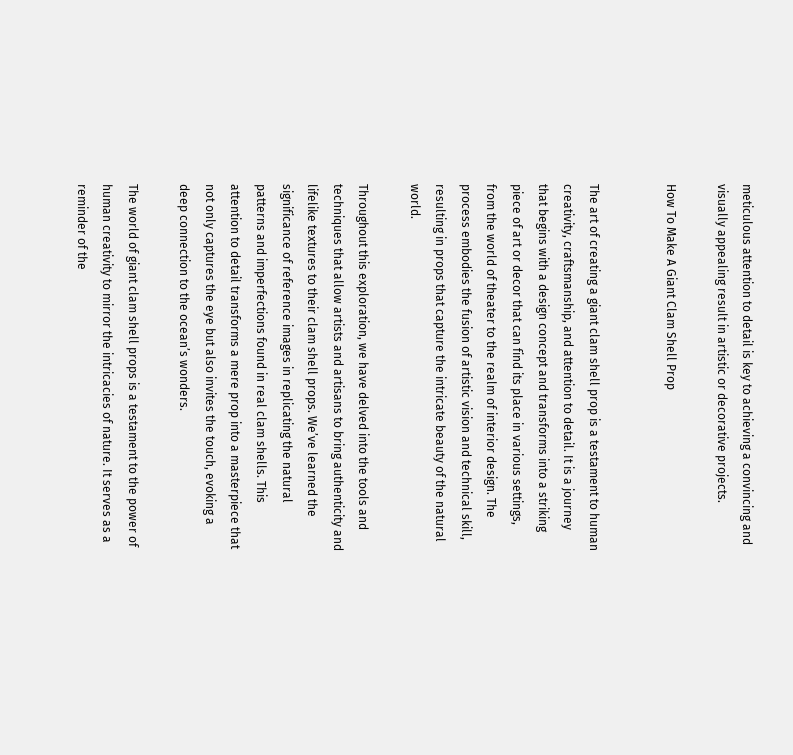meticulous attention to detail is key to achieving a convincing and visually appealing result in artistic or decorative projects.

How To Make A Giant Clam Shell Prop


The art of creating a giant clam shell prop is a testament to human creativity, craftsmanship, and attention to detail. It is a journey that begins with a design concept and transforms into a striking piece of art or decor that can find its place in various settings, from the world of theater to the realm of interior design. The process embodies the fusion of artistic vision and technical skill, resulting in props that capture the intricate beauty of the natural world.

Throughout this exploration, we have delved into the tools and techniques that allow artists and artisans to bring authenticity and lifelike textures to their clam shell props. We’ve learned the significance of reference images in replicating the natural patterns and imperfections found in real clam shells. This attention to detail transforms a mere prop into a masterpiece that not only captures the eye but also invites the touch, evoking a deep connection to the ocean’s wonders.

The world of giant clam shell props is a testament to the power of human creativity to mirror the intricacies of nature. It serves as a reminder of the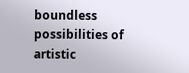boundless possibilities of artistic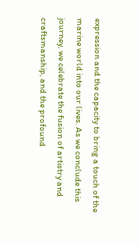expression and the capacity to bring a touch of the marine world into our lives. As we conclude this journey, we celebrate the fusion of artistry and craftsmanship, and the profound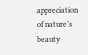appreciation of nature’s beauty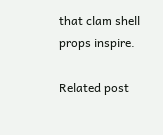that clam shell props inspire.

Related post